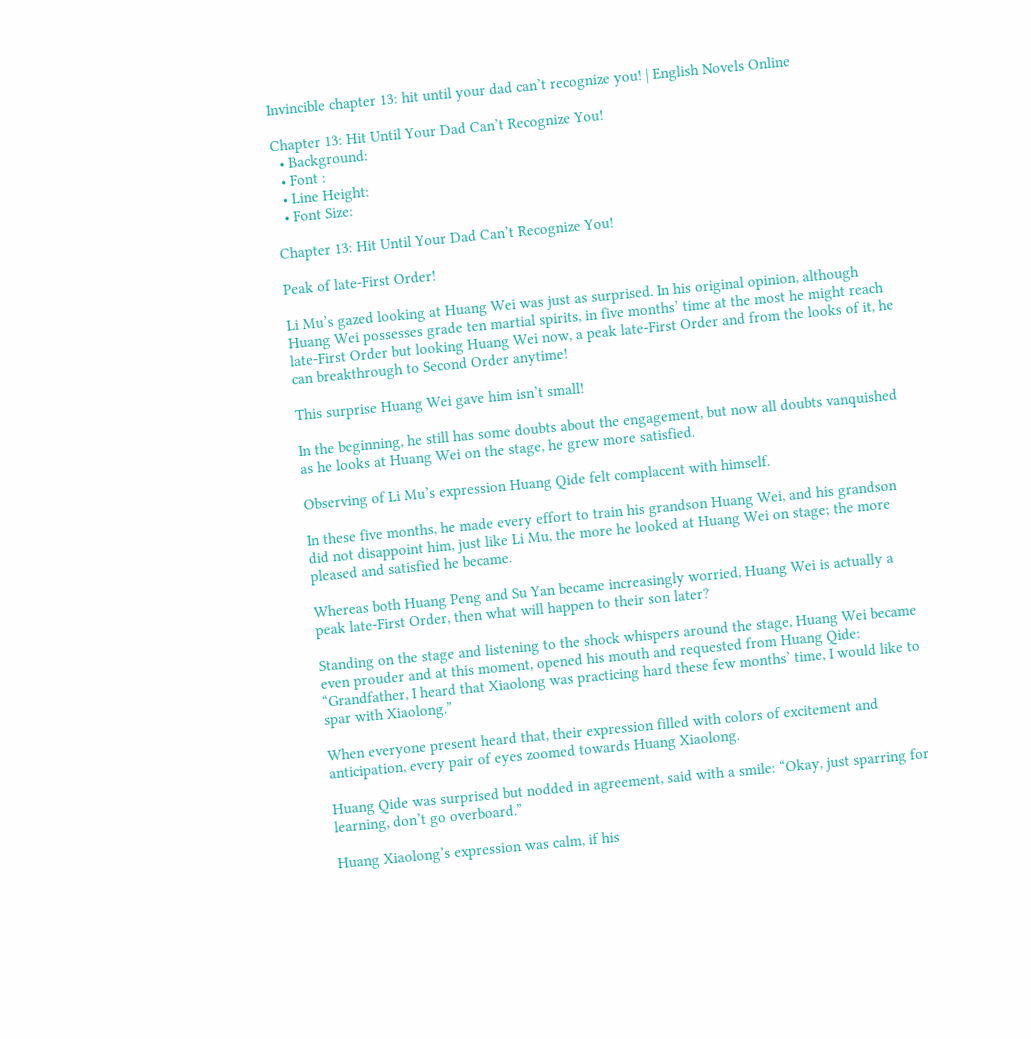Invincible chapter 13: hit until your dad can’t recognize you! | English Novels Online

Chapter 13: Hit Until Your Dad Can’t Recognize You!
  • Background:
  • Font :
  • Line Height:
  • Font Size:

Chapter 13: Hit Until Your Dad Can’t Recognize You!

Peak of late-First Order!

Li Mu’s gazed looking at Huang Wei was just as surprised. In his original opinion, although Huang Wei possesses grade ten martial spirits, in five months’ time at the most he might reach late-First Order but looking Huang Wei now, a peak late-First Order and from the looks of it, he can breakthrough to Second Order anytime!

This surprise Huang Wei gave him isn’t small!

In the beginning, he still has some doubts about the engagement, but now all doubts vanquished as he looks at Huang Wei on the stage, he grew more satisfied.

Observing of Li Mu’s expression Huang Qide felt complacent with himself.

In these five months, he made every effort to train his grandson Huang Wei, and his grandson did not disappoint him, just like Li Mu, the more he looked at Huang Wei on stage; the more pleased and satisfied he became.

Whereas both Huang Peng and Su Yan became increasingly worried, Huang Wei is actually a peak late-First Order, then what will happen to their son later?

Standing on the stage and listening to the shock whispers around the stage, Huang Wei became even prouder and at this moment, opened his mouth and requested from Huang Qide: “Grandfather, I heard that Xiaolong was practicing hard these few months’ time, I would like to spar with Xiaolong.”

When everyone present heard that, their expression filled with colors of excitement and anticipation, every pair of eyes zoomed towards Huang Xiaolong.

Huang Qide was surprised but nodded in agreement, said with a smile: “Okay, just sparring for learning, don’t go overboard.”

Huang Xiaolong’s expression was calm, if his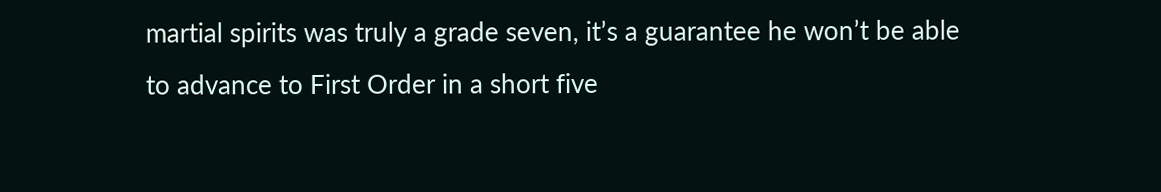martial spirits was truly a grade seven, it’s a guarantee he won’t be able to advance to First Order in a short five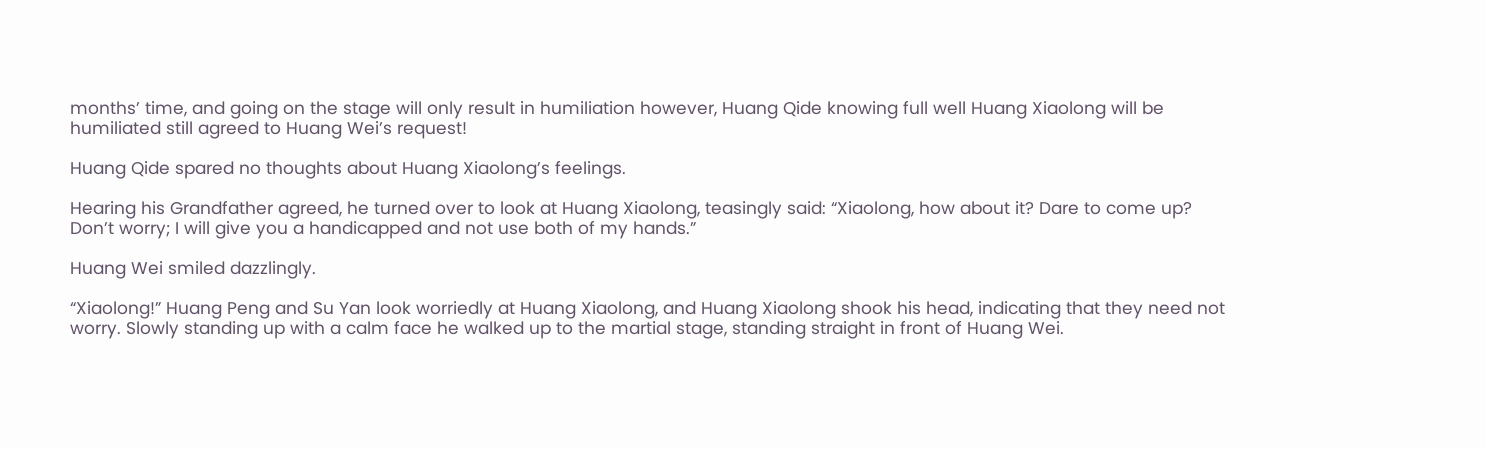months’ time, and going on the stage will only result in humiliation however, Huang Qide knowing full well Huang Xiaolong will be humiliated still agreed to Huang Wei’s request!

Huang Qide spared no thoughts about Huang Xiaolong’s feelings.

Hearing his Grandfather agreed, he turned over to look at Huang Xiaolong, teasingly said: “Xiaolong, how about it? Dare to come up? Don’t worry; I will give you a handicapped and not use both of my hands.”

Huang Wei smiled dazzlingly.

“Xiaolong!” Huang Peng and Su Yan look worriedly at Huang Xiaolong, and Huang Xiaolong shook his head, indicating that they need not worry. Slowly standing up with a calm face he walked up to the martial stage, standing straight in front of Huang Wei.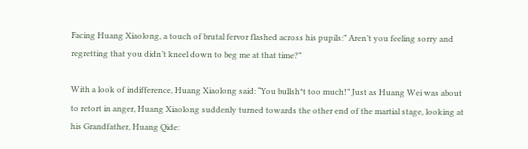Facing Huang Xiaolong, a touch of brutal fervor flashed across his pupils:” Aren’t you feeling sorry and regretting that you didn’t kneel down to beg me at that time?”

With a look of indifference, Huang Xiaolong said: “You bullsh*t too much!” Just as Huang Wei was about to retort in anger, Huang Xiaolong suddenly turned towards the other end of the martial stage, looking at his Grandfather, Huang Qide: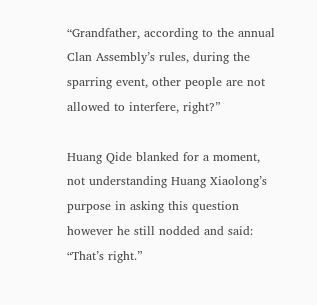“Grandfather, according to the annual Clan Assembly’s rules, during the sparring event, other people are not allowed to interfere, right?”

Huang Qide blanked for a moment, not understanding Huang Xiaolong’s purpose in asking this question however he still nodded and said: “That’s right.”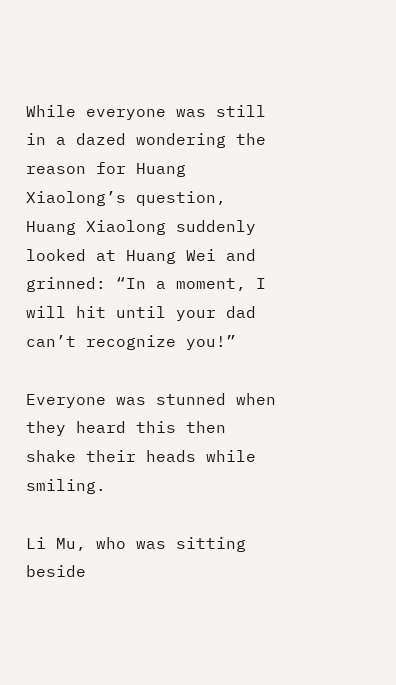While everyone was still in a dazed wondering the reason for Huang Xiaolong’s question, Huang Xiaolong suddenly looked at Huang Wei and grinned: “In a moment, I will hit until your dad can’t recognize you!”

Everyone was stunned when they heard this then shake their heads while smiling.

Li Mu, who was sitting beside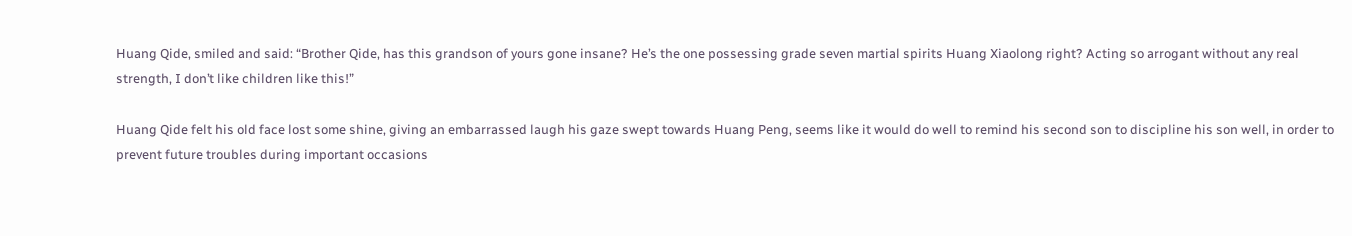Huang Qide, smiled and said: “Brother Qide, has this grandson of yours gone insane? He’s the one possessing grade seven martial spirits Huang Xiaolong right? Acting so arrogant without any real strength, I don’t like children like this!”

Huang Qide felt his old face lost some shine, giving an embarrassed laugh his gaze swept towards Huang Peng, seems like it would do well to remind his second son to discipline his son well, in order to prevent future troubles during important occasions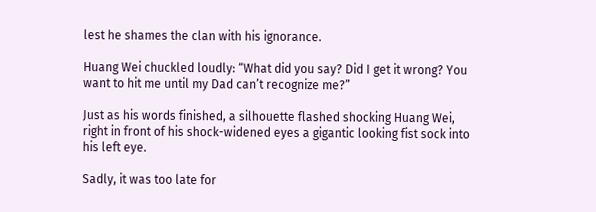lest he shames the clan with his ignorance.

Huang Wei chuckled loudly: “What did you say? Did I get it wrong? You want to hit me until my Dad can’t recognize me?”

Just as his words finished, a silhouette flashed shocking Huang Wei, right in front of his shock-widened eyes a gigantic looking fist sock into his left eye.

Sadly, it was too late for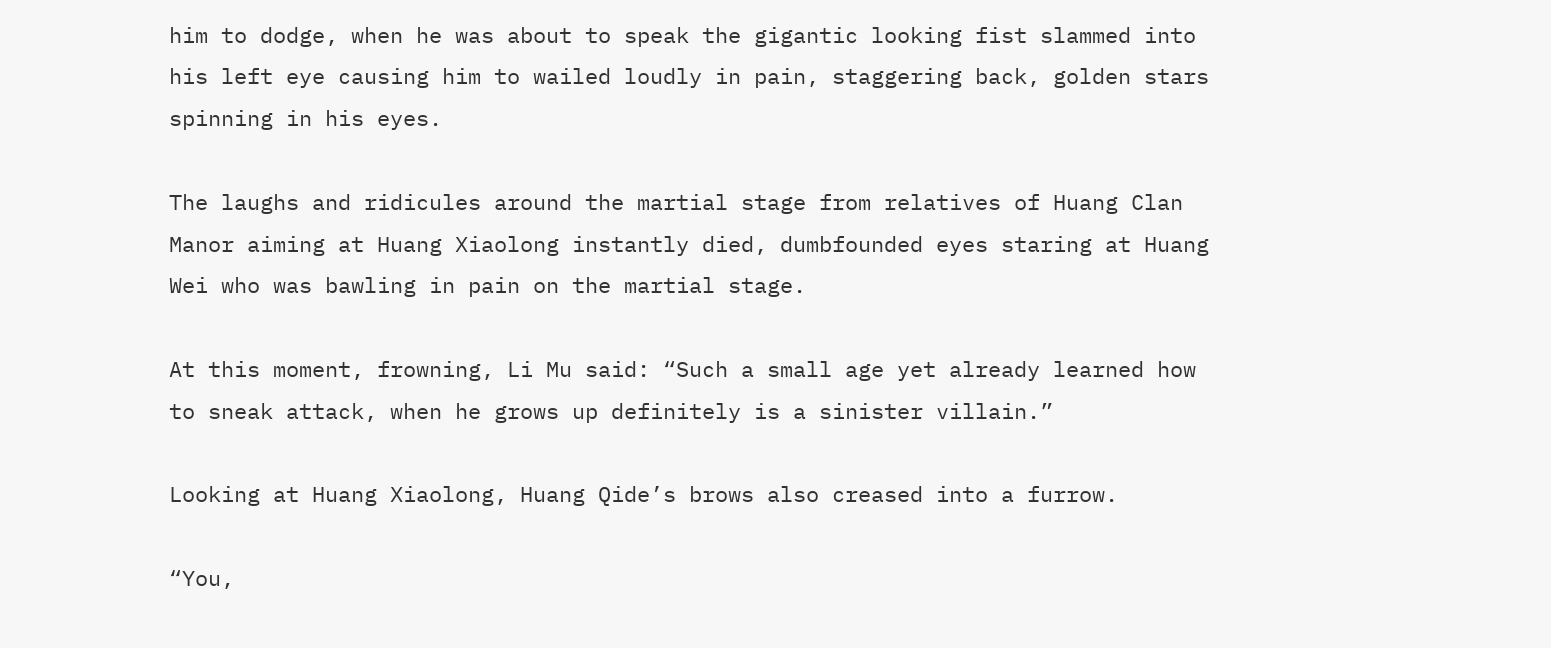him to dodge, when he was about to speak the gigantic looking fist slammed into his left eye causing him to wailed loudly in pain, staggering back, golden stars spinning in his eyes.

The laughs and ridicules around the martial stage from relatives of Huang Clan Manor aiming at Huang Xiaolong instantly died, dumbfounded eyes staring at Huang Wei who was bawling in pain on the martial stage.

At this moment, frowning, Li Mu said: “Such a small age yet already learned how to sneak attack, when he grows up definitely is a sinister villain.”

Looking at Huang Xiaolong, Huang Qide’s brows also creased into a furrow.

“You,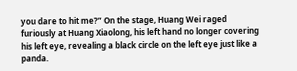you dare to hit me?” On the stage, Huang Wei raged furiously at Huang Xiaolong, his left hand no longer covering his left eye, revealing a black circle on the left eye just like a panda.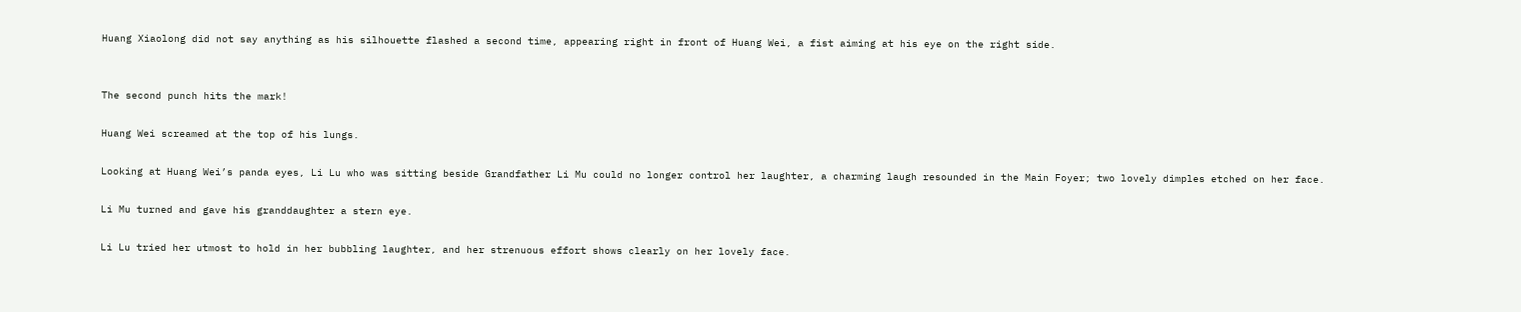Huang Xiaolong did not say anything as his silhouette flashed a second time, appearing right in front of Huang Wei, a fist aiming at his eye on the right side.


The second punch hits the mark!

Huang Wei screamed at the top of his lungs.

Looking at Huang Wei’s panda eyes, Li Lu who was sitting beside Grandfather Li Mu could no longer control her laughter, a charming laugh resounded in the Main Foyer; two lovely dimples etched on her face.

Li Mu turned and gave his granddaughter a stern eye.

Li Lu tried her utmost to hold in her bubbling laughter, and her strenuous effort shows clearly on her lovely face.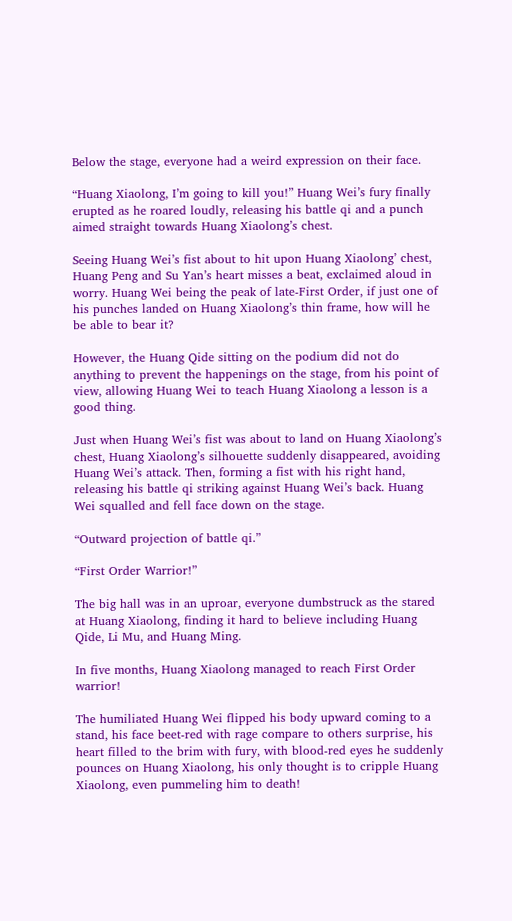Below the stage, everyone had a weird expression on their face.

“Huang Xiaolong, I’m going to kill you!” Huang Wei’s fury finally erupted as he roared loudly, releasing his battle qi and a punch aimed straight towards Huang Xiaolong’s chest.

Seeing Huang Wei’s fist about to hit upon Huang Xiaolong’ chest, Huang Peng and Su Yan’s heart misses a beat, exclaimed aloud in worry. Huang Wei being the peak of late-First Order, if just one of his punches landed on Huang Xiaolong’s thin frame, how will he be able to bear it?

However, the Huang Qide sitting on the podium did not do anything to prevent the happenings on the stage, from his point of view, allowing Huang Wei to teach Huang Xiaolong a lesson is a good thing.

Just when Huang Wei’s fist was about to land on Huang Xiaolong’s chest, Huang Xiaolong’s silhouette suddenly disappeared, avoiding Huang Wei’s attack. Then, forming a fist with his right hand, releasing his battle qi striking against Huang Wei’s back. Huang Wei squalled and fell face down on the stage.

“Outward projection of battle qi.”

“First Order Warrior!”

The big hall was in an uproar, everyone dumbstruck as the stared at Huang Xiaolong, finding it hard to believe including Huang Qide, Li Mu, and Huang Ming.

In five months, Huang Xiaolong managed to reach First Order warrior!

The humiliated Huang Wei flipped his body upward coming to a stand, his face beet-red with rage compare to others surprise, his heart filled to the brim with fury, with blood-red eyes he suddenly pounces on Huang Xiaolong, his only thought is to cripple Huang Xiaolong, even pummeling him to death!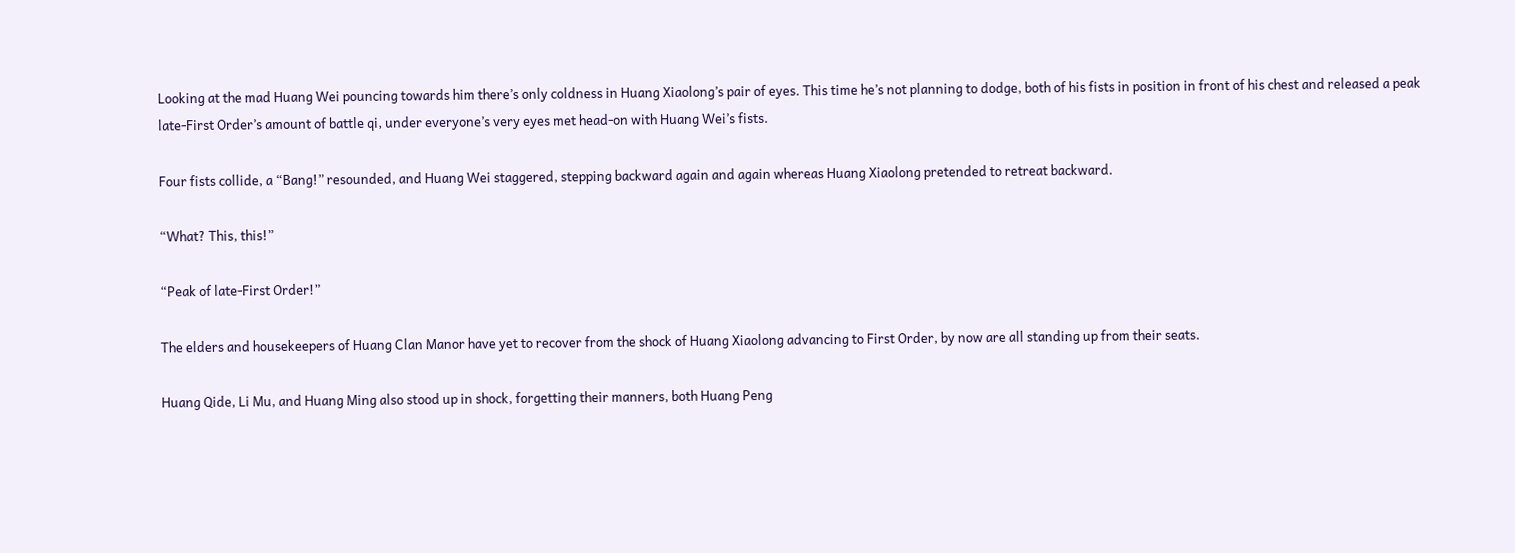Looking at the mad Huang Wei pouncing towards him there’s only coldness in Huang Xiaolong’s pair of eyes. This time he’s not planning to dodge, both of his fists in position in front of his chest and released a peak late-First Order’s amount of battle qi, under everyone’s very eyes met head-on with Huang Wei’s fists.

Four fists collide, a “Bang!” resounded, and Huang Wei staggered, stepping backward again and again whereas Huang Xiaolong pretended to retreat backward.

“What? This, this!”

“Peak of late-First Order!”

The elders and housekeepers of Huang Clan Manor have yet to recover from the shock of Huang Xiaolong advancing to First Order, by now are all standing up from their seats.

Huang Qide, Li Mu, and Huang Ming also stood up in shock, forgetting their manners, both Huang Peng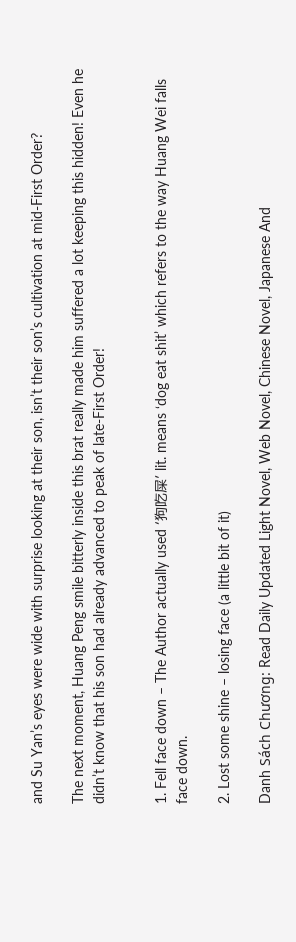and Su Yan’s eyes were wide with surprise looking at their son, isn’t their son’s cultivation at mid-First Order?

The next moment, Huang Peng smile bitterly inside this brat really made him suffered a lot keeping this hidden! Even he didn’t know that his son had already advanced to peak of late-First Order!


1. Fell face down – The Author actually used ‘狗吃屎’ lit. means ‘dog eat shit’ which refers to the way Huang Wei falls face down.

2. Lost some shine – losing face (a little bit of it)

Danh Sách Chương: Read Daily Updated Light Novel, Web Novel, Chinese Novel, Japanese And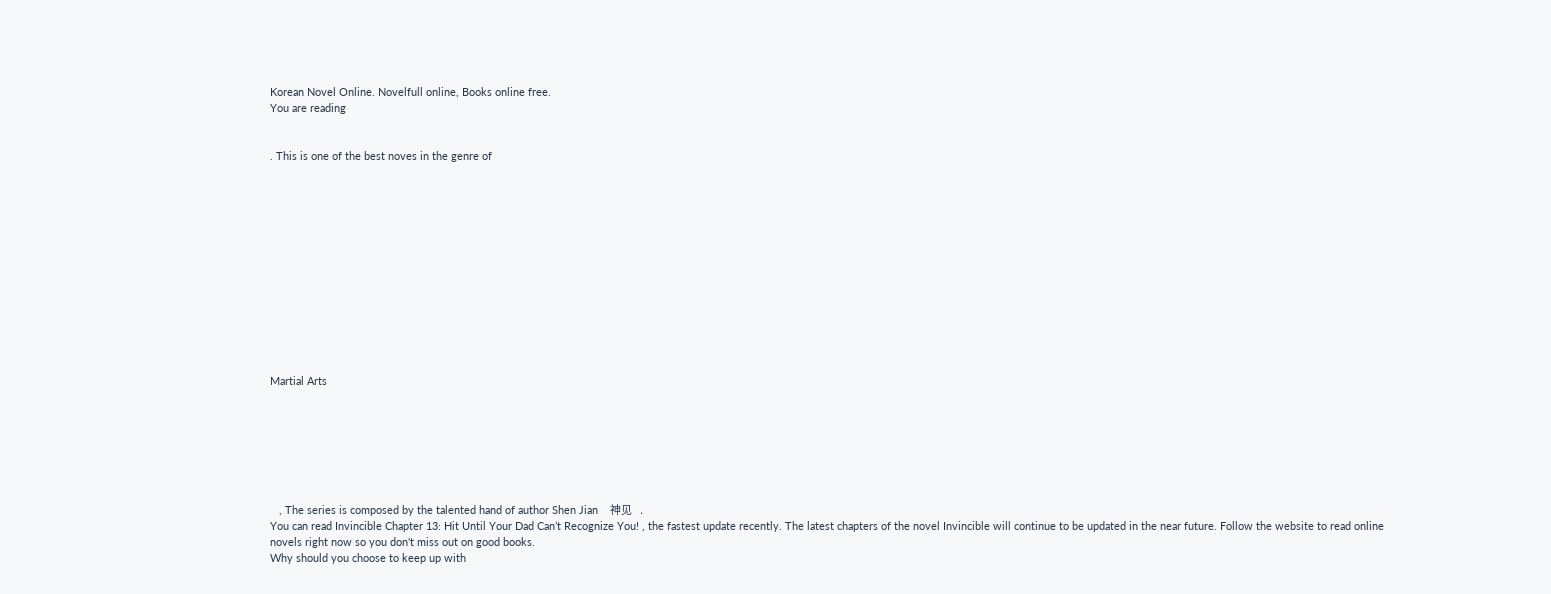Korean Novel Online. Novelfull online, Books online free.
You are reading


. This is one of the best noves in the genre of













Martial Arts







   , The series is composed by the talented hand of author Shen Jian    神见    .
You can read Invincible Chapter 13: Hit Until Your Dad Can’t Recognize You! , the fastest update recently. The latest chapters of the novel Invincible will continue to be updated in the near future. Follow the website to read online novels right now so you don't miss out on good books.
Why should you choose to keep up with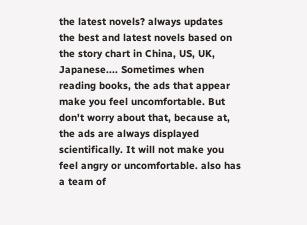the latest novels? always updates the best and latest novels based on the story chart in China, US, UK, Japanese.... Sometimes when reading books, the ads that appear make you feel uncomfortable. But don't worry about that, because at, the ads are always displayed scientifically. It will not make you feel angry or uncomfortable. also has a team of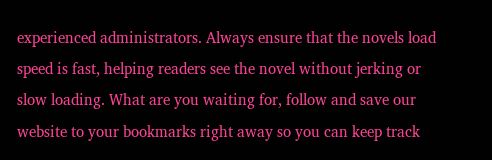experienced administrators. Always ensure that the novels load speed is fast, helping readers see the novel without jerking or slow loading. What are you waiting for, follow and save our website to your bookmarks right away so you can keep track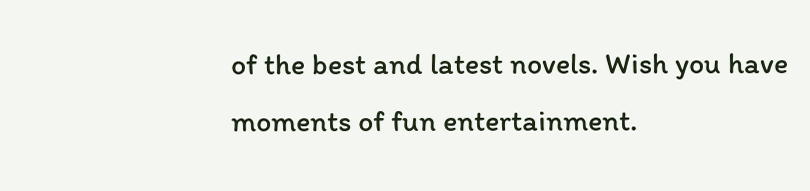of the best and latest novels. Wish you have moments of fun entertainment.